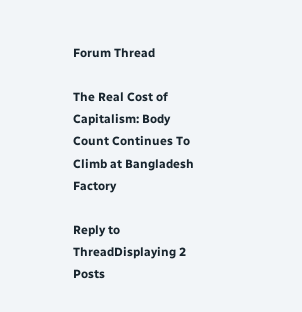Forum Thread

The Real Cost of Capitalism: Body Count Continues To Climb at Bangladesh Factory

Reply to ThreadDisplaying 2 Posts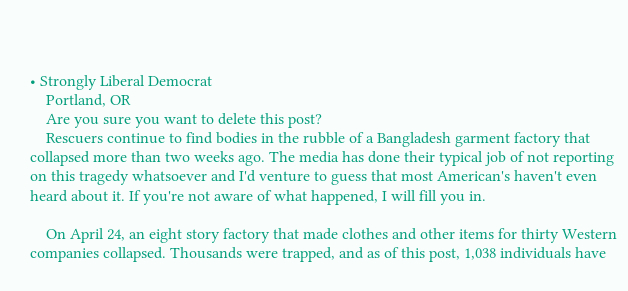• Strongly Liberal Democrat
    Portland, OR
    Are you sure you want to delete this post?
    Rescuers continue to find bodies in the rubble of a Bangladesh garment factory that collapsed more than two weeks ago. The media has done their typical job of not reporting on this tragedy whatsoever and I'd venture to guess that most American's haven't even heard about it. If you're not aware of what happened, I will fill you in.

    On April 24, an eight story factory that made clothes and other items for thirty Western companies collapsed. Thousands were trapped, and as of this post, 1,038 individuals have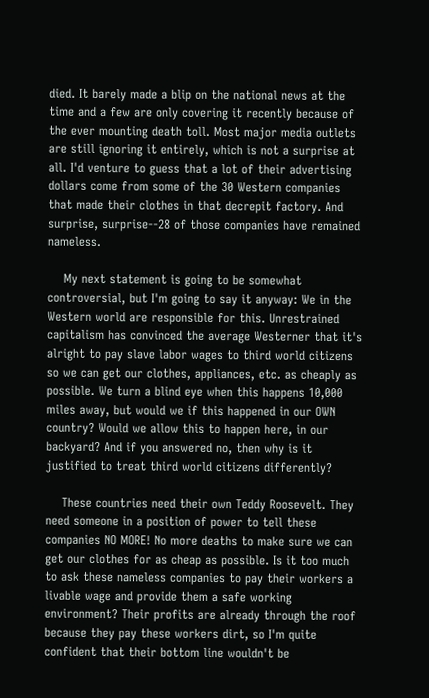died. It barely made a blip on the national news at the time and a few are only covering it recently because of the ever mounting death toll. Most major media outlets are still ignoring it entirely, which is not a surprise at all. I'd venture to guess that a lot of their advertising dollars come from some of the 30 Western companies that made their clothes in that decrepit factory. And surprise, surprise--28 of those companies have remained nameless.

    My next statement is going to be somewhat controversial, but I'm going to say it anyway: We in the Western world are responsible for this. Unrestrained capitalism has convinced the average Westerner that it's alright to pay slave labor wages to third world citizens so we can get our clothes, appliances, etc. as cheaply as possible. We turn a blind eye when this happens 10,000 miles away, but would we if this happened in our OWN country? Would we allow this to happen here, in our backyard? And if you answered no, then why is it justified to treat third world citizens differently?

    These countries need their own Teddy Roosevelt. They need someone in a position of power to tell these companies NO MORE! No more deaths to make sure we can get our clothes for as cheap as possible. Is it too much to ask these nameless companies to pay their workers a livable wage and provide them a safe working environment? Their profits are already through the roof because they pay these workers dirt, so I'm quite confident that their bottom line wouldn't be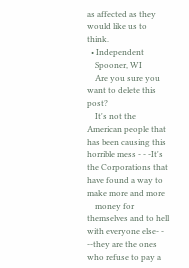as affected as they would like us to think.
  • Independent
    Spooner, WI
    Are you sure you want to delete this post?
    It's not the American people that has been causing this horrible mess - - -It's the Corporations that have found a way to make more and more
    money for themselves and to hell with everyone else- - --they are the ones who refuse to pay a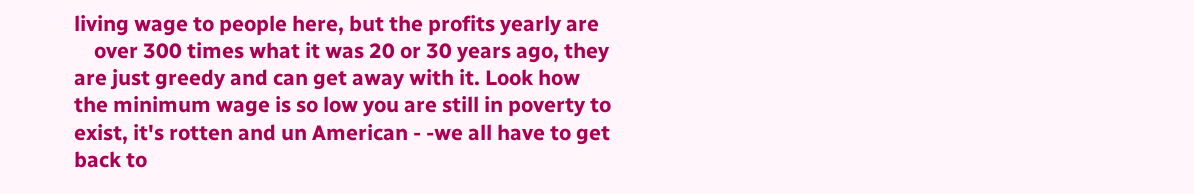living wage to people here, but the profits yearly are
    over 300 times what it was 20 or 30 years ago, they are just greedy and can get away with it. Look how the minimum wage is so low you are still in poverty to exist, it's rotten and un American - -we all have to get back to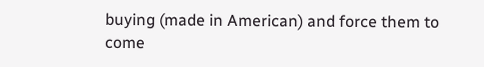buying (made in American) and force them to come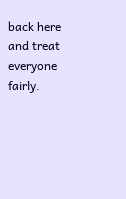back here and treat everyone fairly.